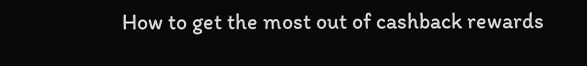How to get the most out of cashback rewards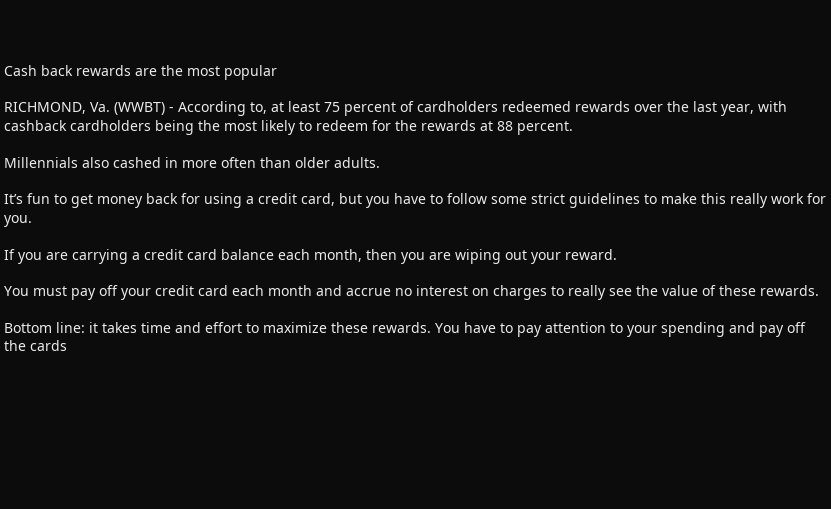Cash back rewards are the most popular

RICHMOND, Va. (WWBT) - According to, at least 75 percent of cardholders redeemed rewards over the last year, with cashback cardholders being the most likely to redeem for the rewards at 88 percent.

Millennials also cashed in more often than older adults.

It’s fun to get money back for using a credit card, but you have to follow some strict guidelines to make this really work for you.

If you are carrying a credit card balance each month, then you are wiping out your reward.

You must pay off your credit card each month and accrue no interest on charges to really see the value of these rewards.

Bottom line: it takes time and effort to maximize these rewards. You have to pay attention to your spending and pay off the cards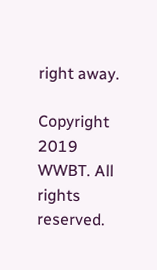right away.

Copyright 2019 WWBT. All rights reserved.